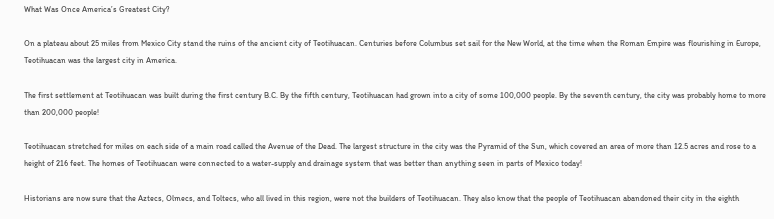What Was Once America’s Greatest City?

On a plateau about 25 miles from Mexico City stand the ruins of the ancient city of Teotihuacan. Centuries before Columbus set sail for the New World, at the time when the Roman Empire was flourishing in Europe, Teotihuacan was the largest city in America.

The first settlement at Teotihuacan was built during the first century B.C. By the fifth century, Teotihuacan had grown into a city of some 100,000 people. By the seventh century, the city was probably home to more than 200,000 people!

Teotihuacan stretched for miles on each side of a main road called the Avenue of the Dead. The largest structure in the city was the Pyramid of the Sun, which covered an area of more than 12.5 acres and rose to a height of 216 feet. The homes of Teotihuacan were connected to a water-supply and drainage system that was better than anything seen in parts of Mexico today!

Historians are now sure that the Aztecs, Olmecs, and Toltecs, who all lived in this region, were not the builders of Teotihuacan. They also know that the people of Teotihuacan abandoned their city in the eighth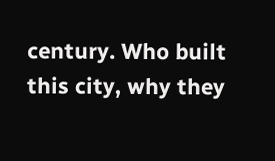century. Who built this city, why they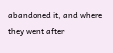abandoned it, and where they went after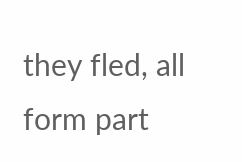they fled, all form part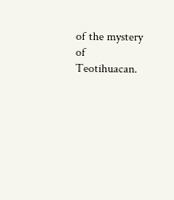of the mystery of Teotihuacan.